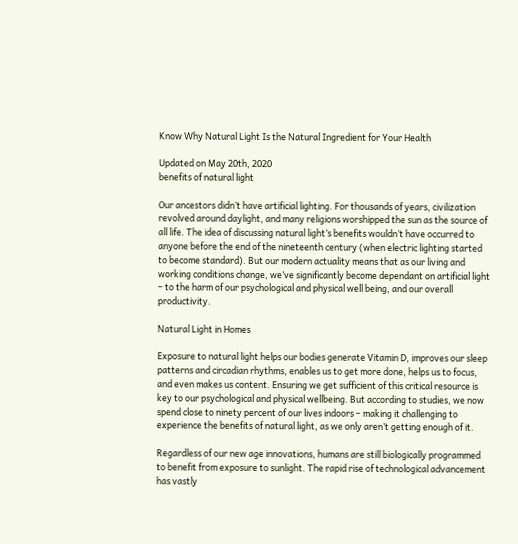Know Why Natural Light Is the Natural Ingredient for Your Health

Updated on May 20th, 2020
benefits of natural light

Our ancestors didn’t have artificial lighting. For thousands of years, civilization revolved around daylight, and many religions worshipped the sun as the source of all life. The idea of discussing natural light’s benefits wouldn’t have occurred to anyone before the end of the nineteenth century (when electric lighting started to become standard). But our modern actuality means that as our living and working conditions change, we’ve significantly become dependant on artificial light – to the harm of our psychological and physical well being, and our overall productivity.

Natural Light in Homes

Exposure to natural light helps our bodies generate Vitamin D, improves our sleep patterns and circadian rhythms, enables us to get more done, helps us to focus, and even makes us content. Ensuring we get sufficient of this critical resource is key to our psychological and physical wellbeing. But according to studies, we now spend close to ninety percent of our lives indoors – making it challenging to experience the benefits of natural light, as we only aren’t getting enough of it.

Regardless of our new age innovations, humans are still biologically programmed to benefit from exposure to sunlight. The rapid rise of technological advancement has vastly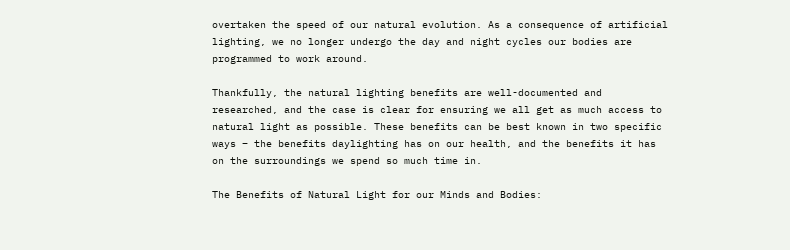overtaken the speed of our natural evolution. As a consequence of artificial lighting, we no longer undergo the day and night cycles our bodies are programmed to work around.

Thankfully, the natural lighting benefits are well-documented and researched, and the case is clear for ensuring we all get as much access to natural light as possible. These benefits can be best known in two specific ways – the benefits daylighting has on our health, and the benefits it has on the surroundings we spend so much time in.

The Benefits of Natural Light for our Minds and Bodies: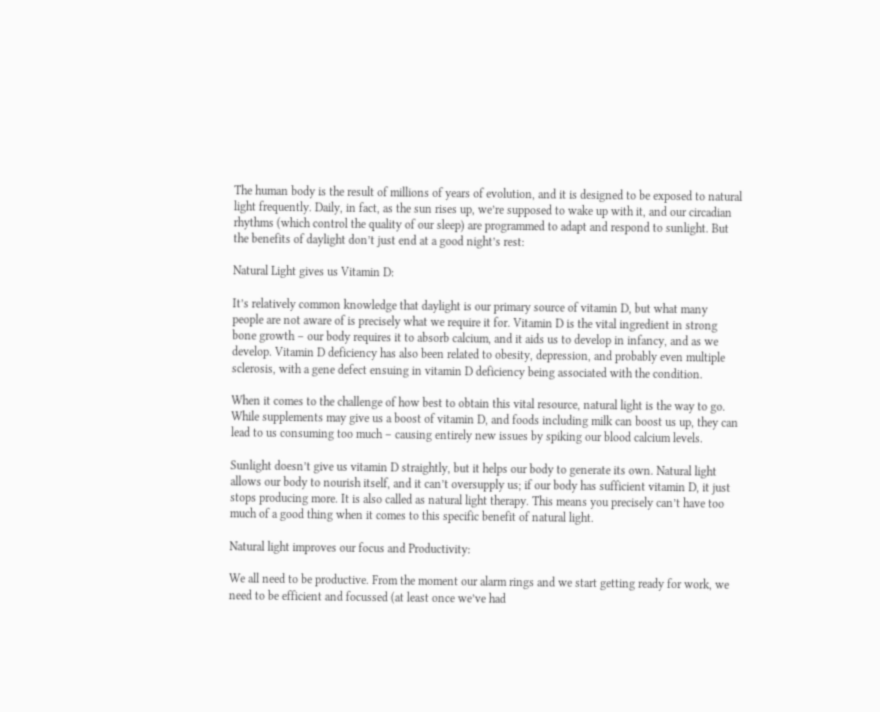The human body is the result of millions of years of evolution, and it is designed to be exposed to natural light frequently. Daily, in fact, as the sun rises up, we’re supposed to wake up with it, and our circadian rhythms (which control the quality of our sleep) are programmed to adapt and respond to sunlight. But the benefits of daylight don’t just end at a good night’s rest:

Natural Light gives us Vitamin D:

It’s relatively common knowledge that daylight is our primary source of vitamin D, but what many people are not aware of is precisely what we require it for. Vitamin D is the vital ingredient in strong bone growth – our body requires it to absorb calcium, and it aids us to develop in infancy, and as we develop. Vitamin D deficiency has also been related to obesity, depression, and probably even multiple sclerosis, with a gene defect ensuing in vitamin D deficiency being associated with the condition.

When it comes to the challenge of how best to obtain this vital resource, natural light is the way to go. While supplements may give us a boost of vitamin D, and foods including milk can boost us up, they can lead to us consuming too much – causing entirely new issues by spiking our blood calcium levels.

Sunlight doesn’t give us vitamin D straightly, but it helps our body to generate its own. Natural light allows our body to nourish itself, and it can’t oversupply us; if our body has sufficient vitamin D, it just stops producing more. It is also called as natural light therapy. This means you precisely can’t have too much of a good thing when it comes to this specific benefit of natural light.

Natural light improves our focus and Productivity:

We all need to be productive. From the moment our alarm rings and we start getting ready for work, we need to be efficient and focussed (at least once we’ve had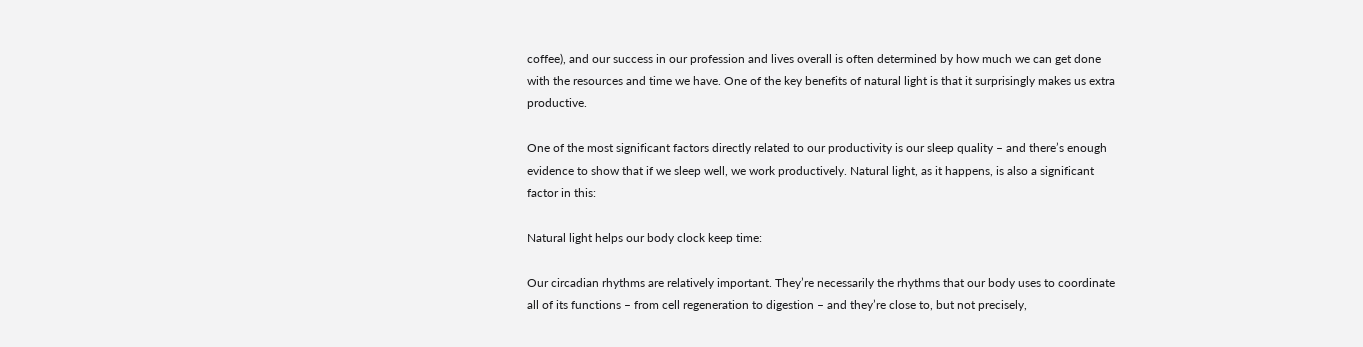coffee), and our success in our profession and lives overall is often determined by how much we can get done with the resources and time we have. One of the key benefits of natural light is that it surprisingly makes us extra productive.

One of the most significant factors directly related to our productivity is our sleep quality – and there’s enough evidence to show that if we sleep well, we work productively. Natural light, as it happens, is also a significant factor in this:

Natural light helps our body clock keep time:

Our circadian rhythms are relatively important. They’re necessarily the rhythms that our body uses to coordinate all of its functions – from cell regeneration to digestion – and they’re close to, but not precisely,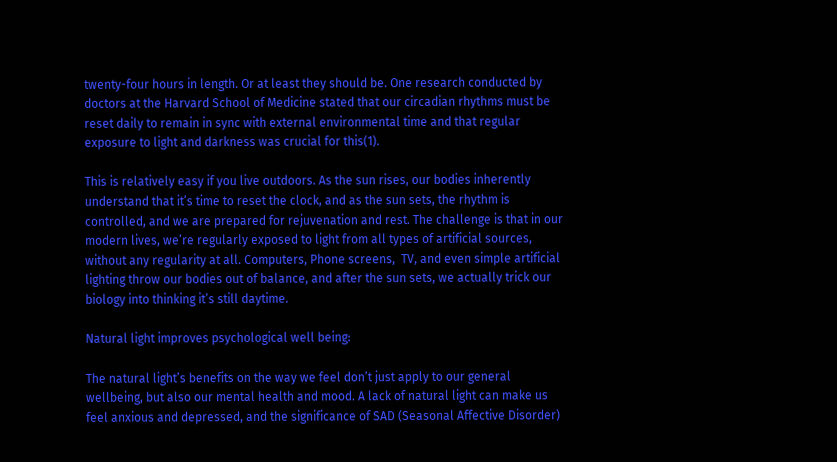twenty-four hours in length. Or at least they should be. One research conducted by doctors at the Harvard School of Medicine stated that our circadian rhythms must be reset daily to remain in sync with external environmental time and that regular exposure to light and darkness was crucial for this(1).

This is relatively easy if you live outdoors. As the sun rises, our bodies inherently understand that it’s time to reset the clock, and as the sun sets, the rhythm is controlled, and we are prepared for rejuvenation and rest. The challenge is that in our modern lives, we’re regularly exposed to light from all types of artificial sources, without any regularity at all. Computers, Phone screens,  TV, and even simple artificial lighting throw our bodies out of balance, and after the sun sets, we actually trick our biology into thinking it’s still daytime.

Natural light improves psychological well being:

The natural light’s benefits on the way we feel don’t just apply to our general wellbeing, but also our mental health and mood. A lack of natural light can make us feel anxious and depressed, and the significance of SAD (Seasonal Affective Disorder)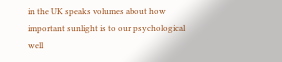in the UK speaks volumes about how important sunlight is to our psychological well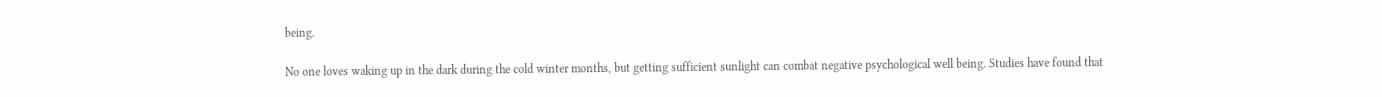being.

No one loves waking up in the dark during the cold winter months, but getting sufficient sunlight can combat negative psychological well being. Studies have found that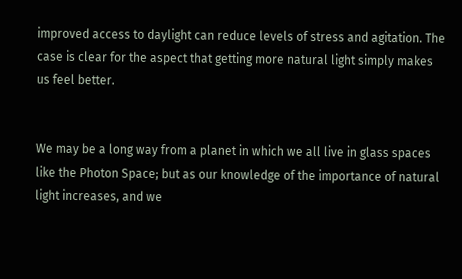improved access to daylight can reduce levels of stress and agitation. The case is clear for the aspect that getting more natural light simply makes us feel better.


We may be a long way from a planet in which we all live in glass spaces like the Photon Space; but as our knowledge of the importance of natural light increases, and we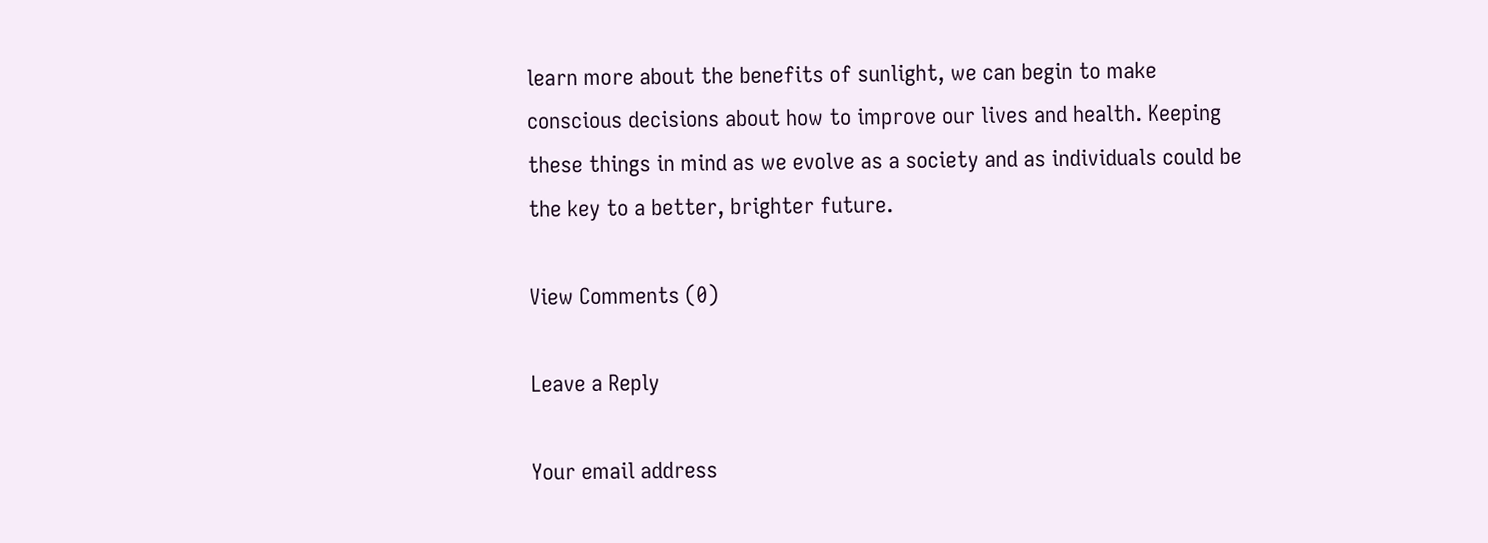learn more about the benefits of sunlight, we can begin to make conscious decisions about how to improve our lives and health. Keeping these things in mind as we evolve as a society and as individuals could be the key to a better, brighter future.

View Comments (0)

Leave a Reply

Your email address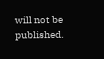will not be published.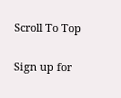Scroll To Top

Sign up for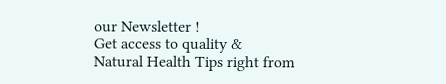our Newsletter !
Get access to quality &
Natural Health Tips right from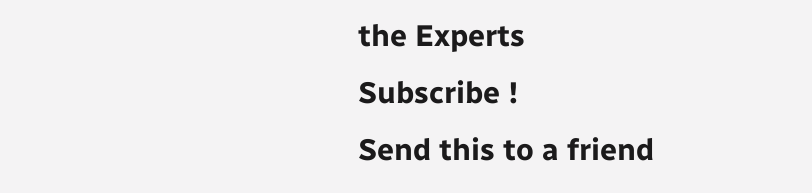the Experts
Subscribe !
Send this to a friend